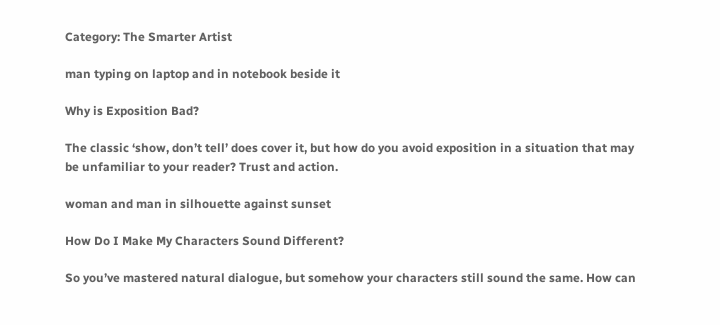Category: The Smarter Artist

man typing on laptop and in notebook beside it

Why is Exposition Bad?

The classic ‘show, don’t tell’ does cover it, but how do you avoid exposition in a situation that may be unfamiliar to your reader? Trust and action.

woman and man in silhouette against sunset

How Do I Make My Characters Sound Different?

So you’ve mastered natural dialogue, but somehow your characters still sound the same. How can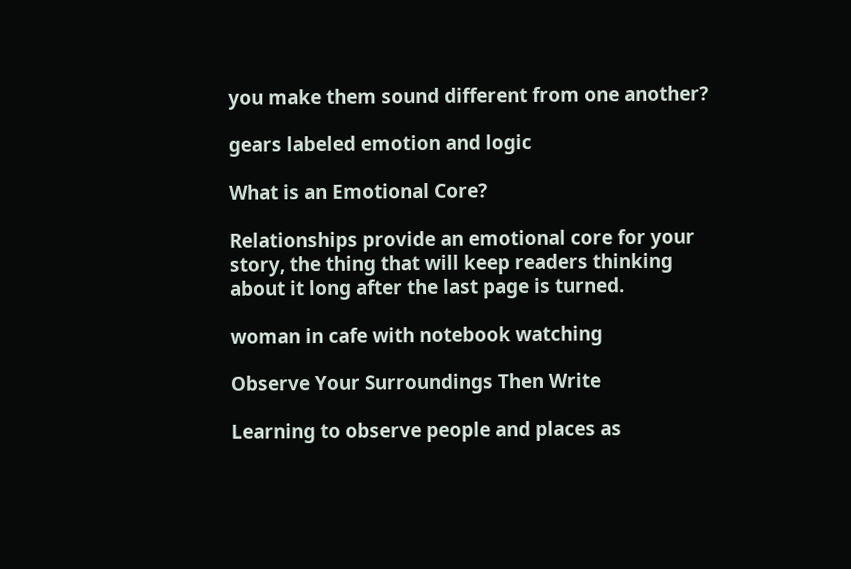you make them sound different from one another?

gears labeled emotion and logic

What is an Emotional Core?

Relationships provide an emotional core for your story, the thing that will keep readers thinking about it long after the last page is turned.

woman in cafe with notebook watching

Observe Your Surroundings Then Write

Learning to observe people and places as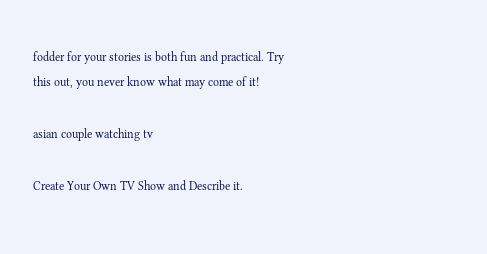fodder for your stories is both fun and practical. Try this out, you never know what may come of it!

asian couple watching tv

Create Your Own TV Show and Describe it.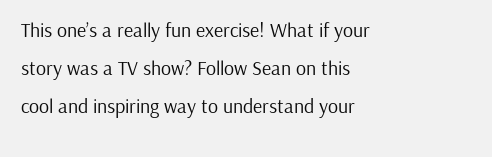This one’s a really fun exercise! What if your story was a TV show? Follow Sean on this cool and inspiring way to understand your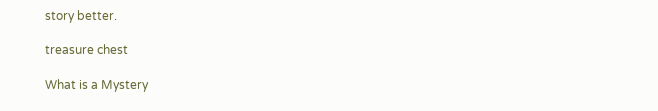story better.

treasure chest

What is a Mystery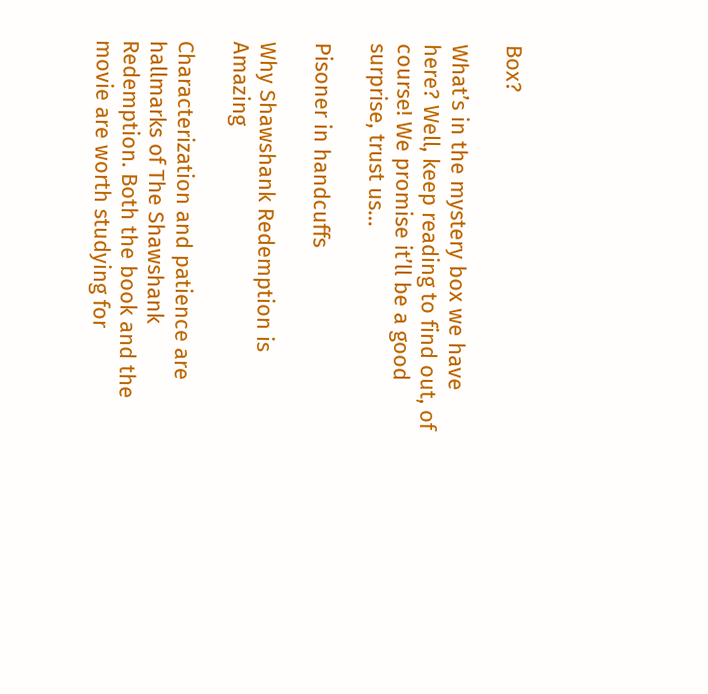Box?

What’s in the mystery box we have here? Well, keep reading to find out, of course! We promise it’ll be a good surprise, trust us…

Pisoner in handcuffs

Why Shawshank Redemption is Amazing

Characterization and patience are hallmarks of The Shawshank Redemption. Both the book and the movie are worth studying for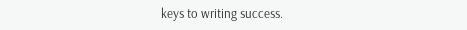keys to writing success.